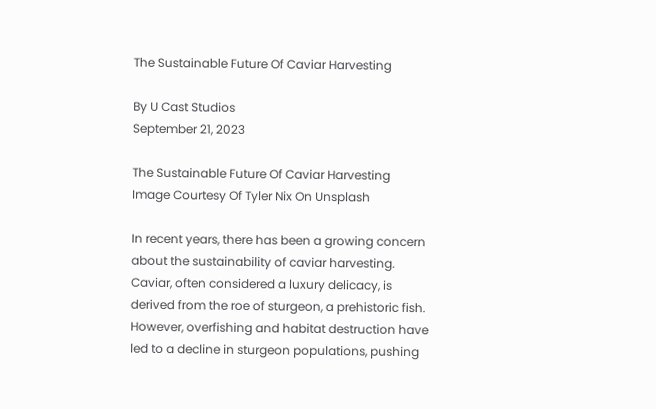The Sustainable Future Of Caviar Harvesting

By U Cast Studios
September 21, 2023

The Sustainable Future Of Caviar Harvesting
Image Courtesy Of Tyler Nix On Unsplash

In recent years, there has been a growing concern about the sustainability of caviar harvesting. Caviar, often considered a luxury delicacy, is derived from the roe of sturgeon, a prehistoric fish. However, overfishing and habitat destruction have led to a decline in sturgeon populations, pushing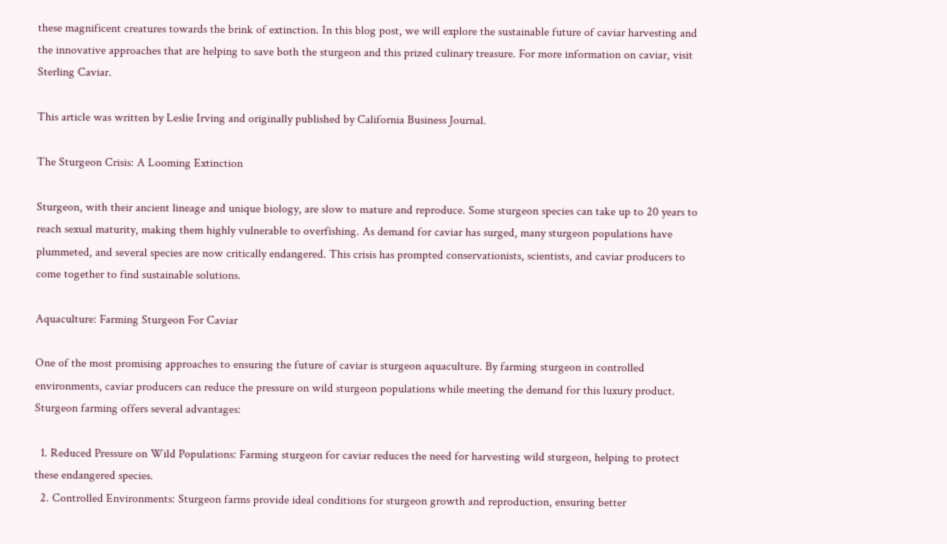these magnificent creatures towards the brink of extinction. In this blog post, we will explore the sustainable future of caviar harvesting and the innovative approaches that are helping to save both the sturgeon and this prized culinary treasure. For more information on caviar, visit Sterling Caviar.

This article was written by Leslie Irving and originally published by California Business Journal.

The Sturgeon Crisis: A Looming Extinction

Sturgeon, with their ancient lineage and unique biology, are slow to mature and reproduce. Some sturgeon species can take up to 20 years to reach sexual maturity, making them highly vulnerable to overfishing. As demand for caviar has surged, many sturgeon populations have plummeted, and several species are now critically endangered. This crisis has prompted conservationists, scientists, and caviar producers to come together to find sustainable solutions.

Aquaculture: Farming Sturgeon For Caviar

One of the most promising approaches to ensuring the future of caviar is sturgeon aquaculture. By farming sturgeon in controlled environments, caviar producers can reduce the pressure on wild sturgeon populations while meeting the demand for this luxury product. Sturgeon farming offers several advantages:

  1. Reduced Pressure on Wild Populations: Farming sturgeon for caviar reduces the need for harvesting wild sturgeon, helping to protect these endangered species.
  2. Controlled Environments: Sturgeon farms provide ideal conditions for sturgeon growth and reproduction, ensuring better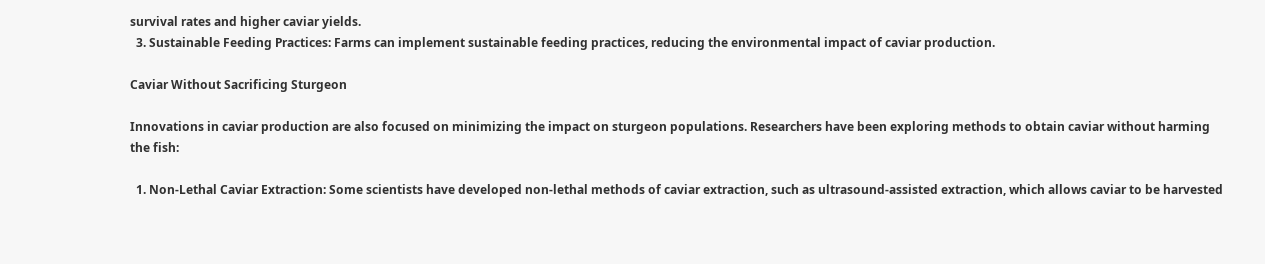survival rates and higher caviar yields.
  3. Sustainable Feeding Practices: Farms can implement sustainable feeding practices, reducing the environmental impact of caviar production.

Caviar Without Sacrificing Sturgeon

Innovations in caviar production are also focused on minimizing the impact on sturgeon populations. Researchers have been exploring methods to obtain caviar without harming the fish:

  1. Non-Lethal Caviar Extraction: Some scientists have developed non-lethal methods of caviar extraction, such as ultrasound-assisted extraction, which allows caviar to be harvested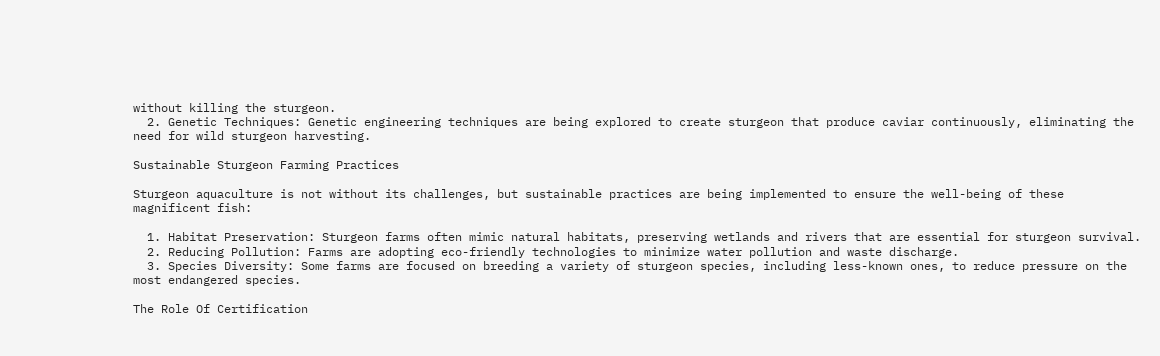without killing the sturgeon.
  2. Genetic Techniques: Genetic engineering techniques are being explored to create sturgeon that produce caviar continuously, eliminating the need for wild sturgeon harvesting.

Sustainable Sturgeon Farming Practices

Sturgeon aquaculture is not without its challenges, but sustainable practices are being implemented to ensure the well-being of these magnificent fish:

  1. Habitat Preservation: Sturgeon farms often mimic natural habitats, preserving wetlands and rivers that are essential for sturgeon survival.
  2. Reducing Pollution: Farms are adopting eco-friendly technologies to minimize water pollution and waste discharge.
  3. Species Diversity: Some farms are focused on breeding a variety of sturgeon species, including less-known ones, to reduce pressure on the most endangered species.

The Role Of Certification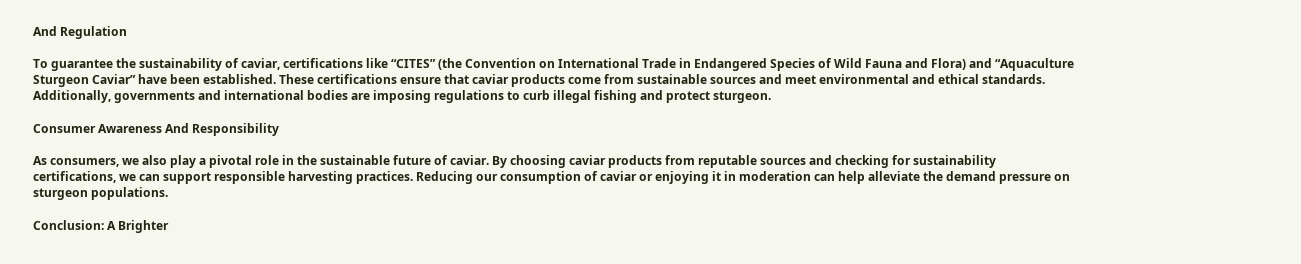And Regulation

To guarantee the sustainability of caviar, certifications like “CITES” (the Convention on International Trade in Endangered Species of Wild Fauna and Flora) and “Aquaculture Sturgeon Caviar” have been established. These certifications ensure that caviar products come from sustainable sources and meet environmental and ethical standards. Additionally, governments and international bodies are imposing regulations to curb illegal fishing and protect sturgeon.

Consumer Awareness And Responsibility

As consumers, we also play a pivotal role in the sustainable future of caviar. By choosing caviar products from reputable sources and checking for sustainability certifications, we can support responsible harvesting practices. Reducing our consumption of caviar or enjoying it in moderation can help alleviate the demand pressure on sturgeon populations.

Conclusion: A Brighter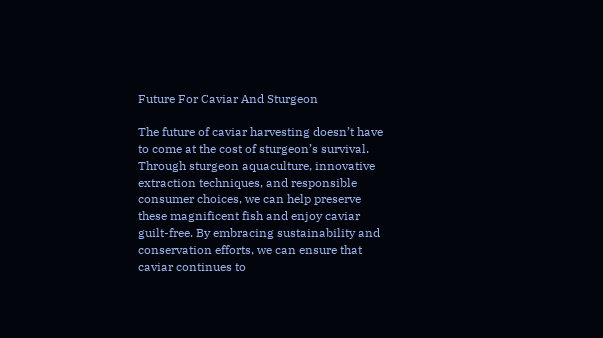Future For Caviar And Sturgeon

The future of caviar harvesting doesn’t have to come at the cost of sturgeon’s survival. Through sturgeon aquaculture, innovative extraction techniques, and responsible consumer choices, we can help preserve these magnificent fish and enjoy caviar guilt-free. By embracing sustainability and conservation efforts, we can ensure that caviar continues to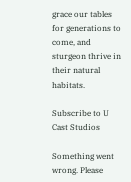grace our tables for generations to come, and sturgeon thrive in their natural habitats.

Subscribe to U Cast Studios

Something went wrong. Please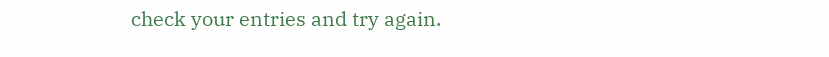check your entries and try again.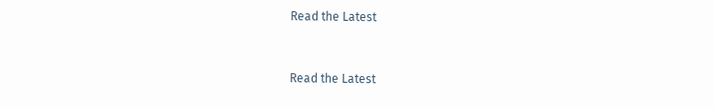Read the Latest



Read the Latest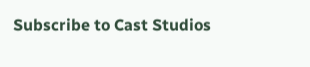Subscribe to Cast Studios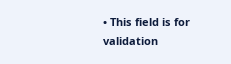• This field is for validation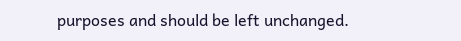purposes and should be left unchanged.